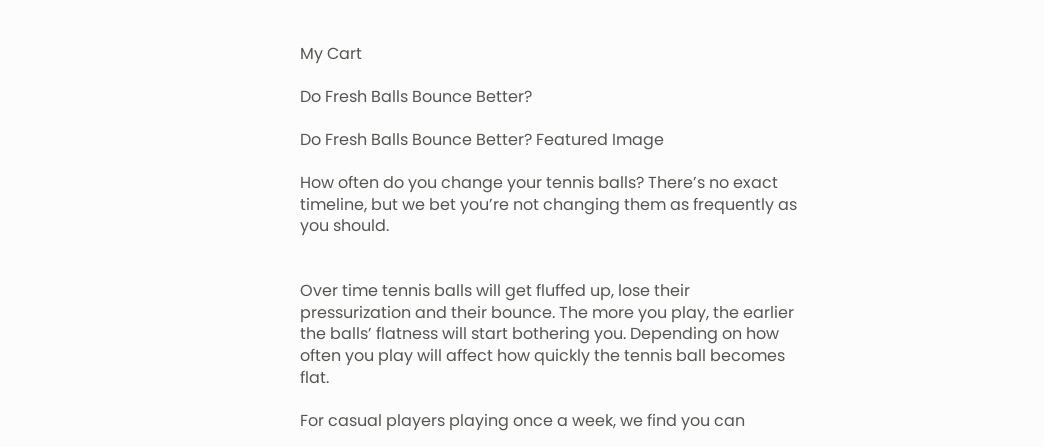My Cart

Do Fresh Balls Bounce Better?

Do Fresh Balls Bounce Better? Featured Image

How often do you change your tennis balls? There’s no exact timeline, but we bet you’re not changing them as frequently as you should.


Over time tennis balls will get fluffed up, lose their pressurization and their bounce. The more you play, the earlier the balls’ flatness will start bothering you. Depending on how often you play will affect how quickly the tennis ball becomes flat.

For casual players playing once a week, we find you can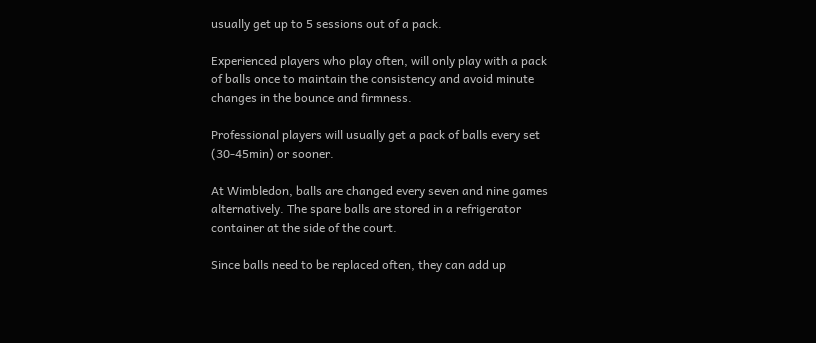usually get up to 5 sessions out of a pack.

Experienced players who play often, will only play with a pack of balls once to maintain the consistency and avoid minute changes in the bounce and firmness.

Professional players will usually get a pack of balls every set (30-45min) or sooner.

At Wimbledon, balls are changed every seven and nine games alternatively. The spare balls are stored in a refrigerator container at the side of the court.

Since balls need to be replaced often, they can add up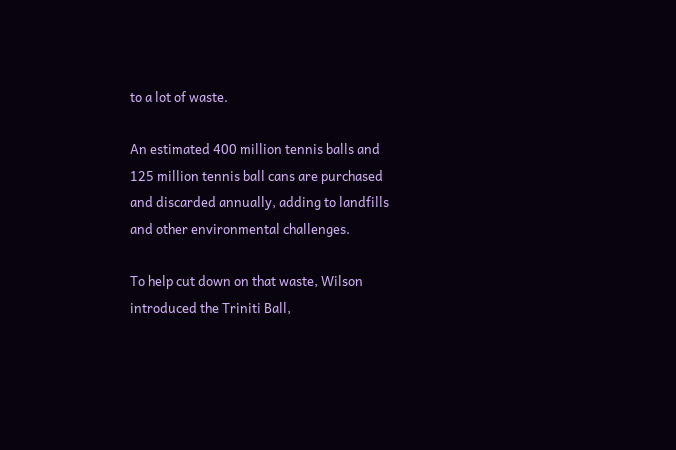to a lot of waste.

An estimated 400 million tennis balls and 125 million tennis ball cans are purchased and discarded annually, adding to landfills and other environmental challenges.

To help cut down on that waste, Wilson introduced the Triniti Ball,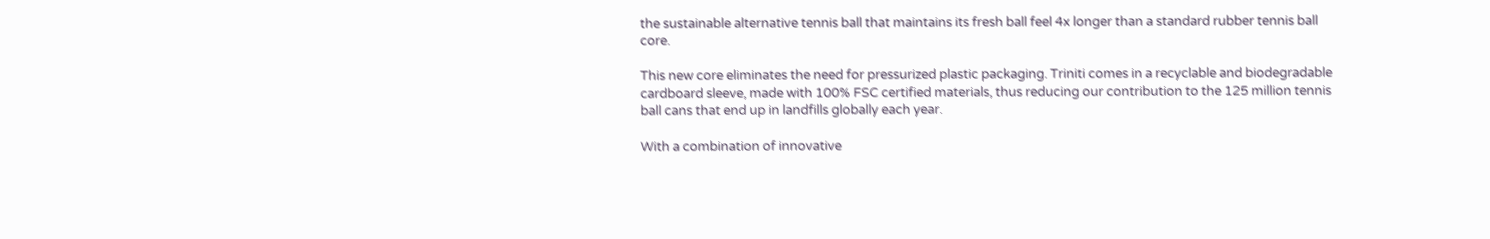the sustainable alternative tennis ball that maintains its fresh ball feel 4x longer than a standard rubber tennis ball core.

This new core eliminates the need for pressurized plastic packaging. Triniti comes in a recyclable and biodegradable cardboard sleeve, made with 100% FSC certified materials, thus reducing our contribution to the 125 million tennis ball cans that end up in landfills globally each year.

With a combination of innovative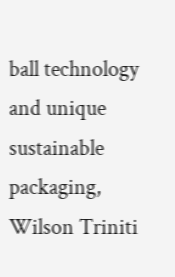ball technology and unique sustainable packaging, Wilson Triniti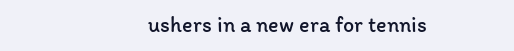ushers in a new era for tennis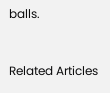balls.



Related Articles